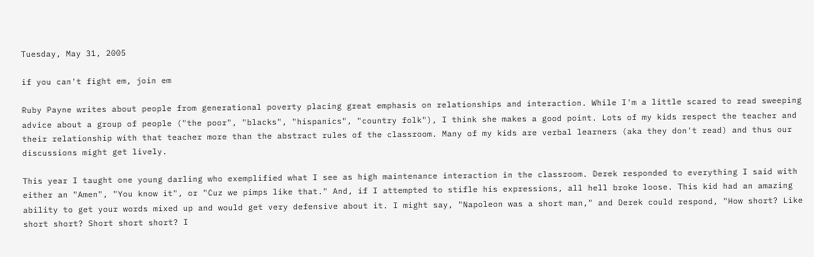Tuesday, May 31, 2005

if you can't fight em, join em

Ruby Payne writes about people from generational poverty placing great emphasis on relationships and interaction. While I'm a little scared to read sweeping advice about a group of people ("the poor", "blacks", "hispanics", "country folk"), I think she makes a good point. Lots of my kids respect the teacher and their relationship with that teacher more than the abstract rules of the classroom. Many of my kids are verbal learners (aka they don't read) and thus our discussions might get lively.

This year I taught one young darling who exemplified what I see as high maintenance interaction in the classroom. Derek responded to everything I said with either an "Amen", "You know it", or "Cuz we pimps like that." And, if I attempted to stifle his expressions, all hell broke loose. This kid had an amazing ability to get your words mixed up and would get very defensive about it. I might say, "Napoleon was a short man," and Derek could respond, "How short? Like short short? Short short short? I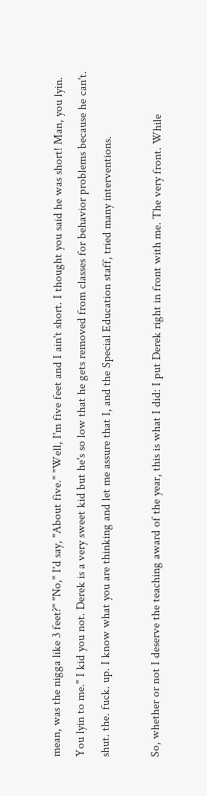mean, was the nigga like 3 feet?" "No," I'd say, "About five." "Well, I'm five feet and I ain't short. I thought you said he was short! Man, you lyin. You lyin to me." I kid you not. Derek is a very sweet kid but he's so low that he gets removed from classes for behavior problems because he can't. shut. the. fuck. up. I know what you are thinking and let me assure that I, and the Special Education staff, tried many interventions.

So, whether or not I deserve the teaching award of the year, this is what I did: I put Derek right in front with me. The very front. While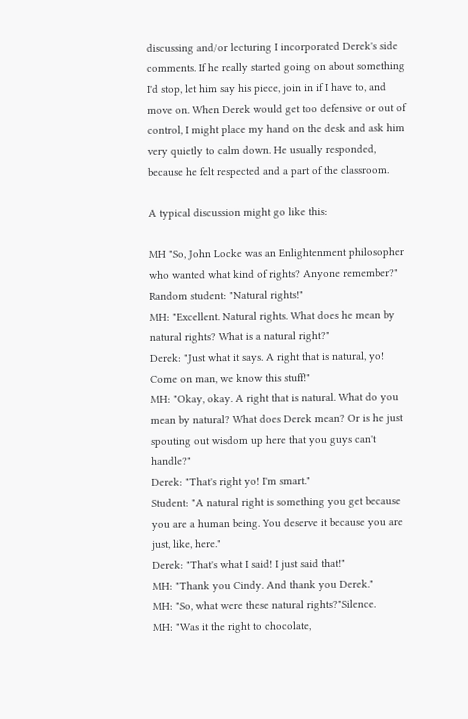discussing and/or lecturing I incorporated Derek's side comments. If he really started going on about something I'd stop, let him say his piece, join in if I have to, and move on. When Derek would get too defensive or out of control, I might place my hand on the desk and ask him very quietly to calm down. He usually responded, because he felt respected and a part of the classroom.

A typical discussion might go like this:

MH "So, John Locke was an Enlightenment philosopher who wanted what kind of rights? Anyone remember?"
Random student: "Natural rights!"
MH: "Excellent. Natural rights. What does he mean by natural rights? What is a natural right?"
Derek: "Just what it says. A right that is natural, yo! Come on man, we know this stuff!"
MH: "Okay, okay. A right that is natural. What do you mean by natural? What does Derek mean? Or is he just spouting out wisdom up here that you guys can't handle?"
Derek: "That's right yo! I'm smart."
Student: "A natural right is something you get because you are a human being. You deserve it because you are just, like, here."
Derek: "That's what I said! I just said that!"
MH: "Thank you Cindy. And thank you Derek."
MH: "So, what were these natural rights?"Silence.
MH: "Was it the right to chocolate,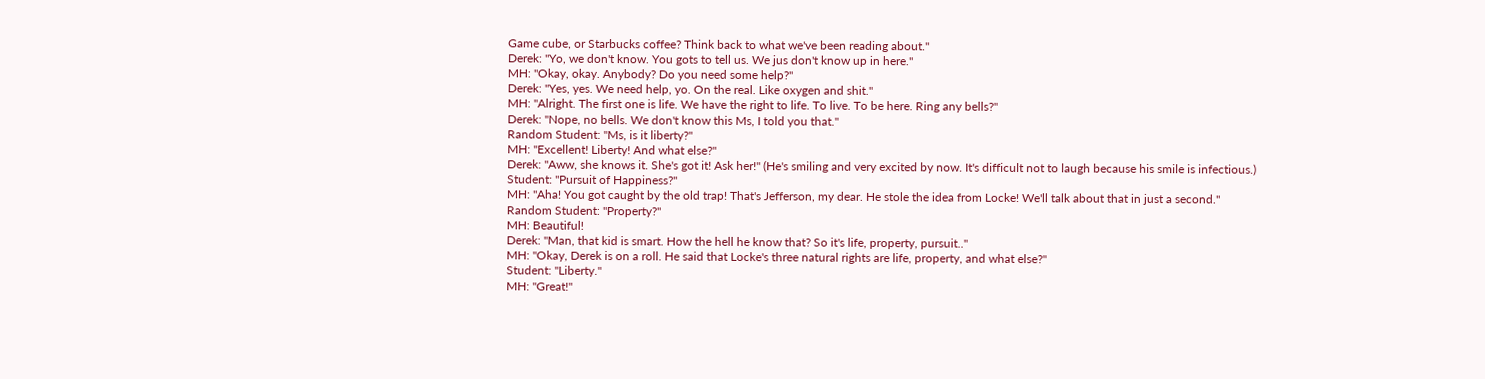Game cube, or Starbucks coffee? Think back to what we've been reading about."
Derek: "Yo, we don't know. You gots to tell us. We jus don't know up in here."
MH: "Okay, okay. Anybody? Do you need some help?"
Derek: "Yes, yes. We need help, yo. On the real. Like oxygen and shit."
MH: "Alright. The first one is life. We have the right to life. To live. To be here. Ring any bells?"
Derek: "Nope, no bells. We don't know this Ms, I told you that."
Random Student: "Ms, is it liberty?"
MH: "Excellent! Liberty! And what else?"
Derek: "Aww, she knows it. She's got it! Ask her!" (He's smiling and very excited by now. It's difficult not to laugh because his smile is infectious.)
Student: "Pursuit of Happiness?"
MH: "Aha! You got caught by the old trap! That's Jefferson, my dear. He stole the idea from Locke! We'll talk about that in just a second."
Random Student: "Property?"
MH: Beautiful!
Derek: "Man, that kid is smart. How the hell he know that? So it's life, property, pursuit.."
MH: "Okay, Derek is on a roll. He said that Locke's three natural rights are life, property, and what else?"
Student: "Liberty."
MH: "Great!"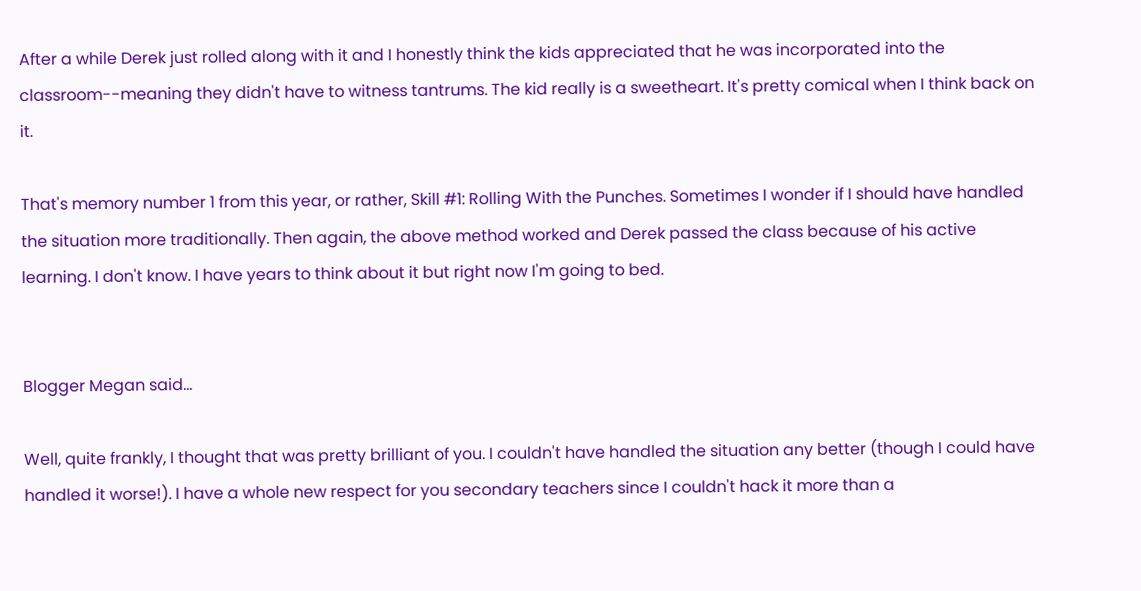After a while Derek just rolled along with it and I honestly think the kids appreciated that he was incorporated into the classroom--meaning they didn't have to witness tantrums. The kid really is a sweetheart. It's pretty comical when I think back on it.

That's memory number 1 from this year, or rather, Skill #1: Rolling With the Punches. Sometimes I wonder if I should have handled the situation more traditionally. Then again, the above method worked and Derek passed the class because of his active learning. I don't know. I have years to think about it but right now I'm going to bed.


Blogger Megan said...

Well, quite frankly, I thought that was pretty brilliant of you. I couldn't have handled the situation any better (though I could have handled it worse!). I have a whole new respect for you secondary teachers since I couldn't hack it more than a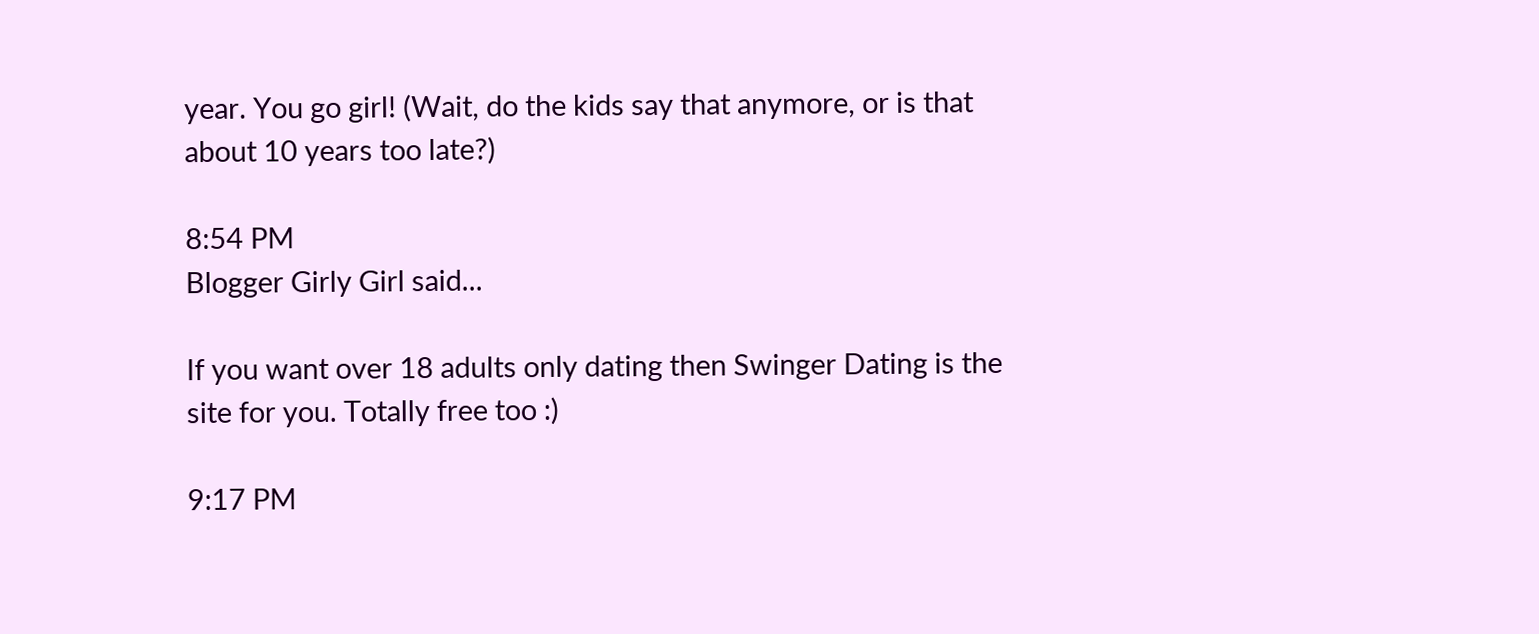year. You go girl! (Wait, do the kids say that anymore, or is that about 10 years too late?)

8:54 PM
Blogger Girly Girl said...

If you want over 18 adults only dating then Swinger Dating is the site for you. Totally free too :)

9:17 PM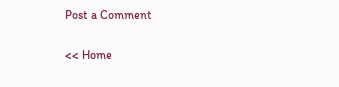Post a Comment

<< Home